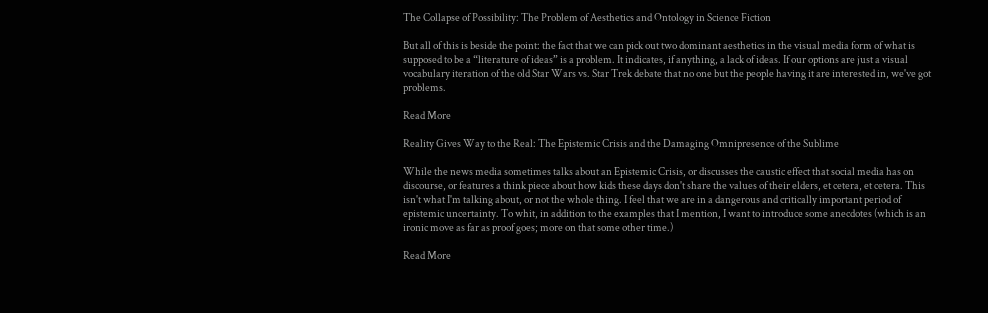The Collapse of Possibility: The Problem of Aesthetics and Ontology in Science Fiction

But all of this is beside the point: the fact that we can pick out two dominant aesthetics in the visual media form of what is supposed to be a “literature of ideas” is a problem. It indicates, if anything, a lack of ideas. If our options are just a visual vocabulary iteration of the old Star Wars vs. Star Trek debate that no one but the people having it are interested in, we've got problems.

Read More

Reality Gives Way to the Real: The Epistemic Crisis and the Damaging Omnipresence of the Sublime

While the news media sometimes talks about an Epistemic Crisis, or discusses the caustic effect that social media has on discourse, or features a think piece about how kids these days don't share the values of their elders, et cetera, et cetera. This isn't what I'm talking about, or not the whole thing. I feel that we are in a dangerous and critically important period of epistemic uncertainty. To whit, in addition to the examples that I mention, I want to introduce some anecdotes (which is an ironic move as far as proof goes; more on that some other time.)

Read More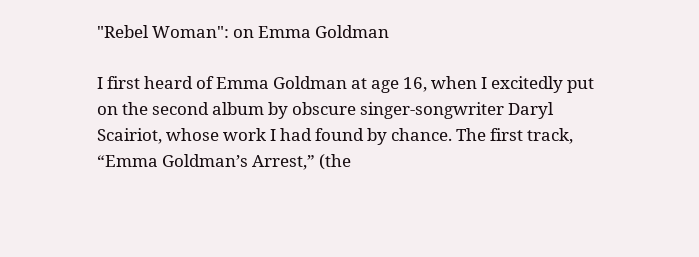"Rebel Woman": on Emma Goldman

I first heard of Emma Goldman at age 16, when I excitedly put on the second album by obscure singer-songwriter Daryl Scairiot, whose work I had found by chance. The first track, “Emma Goldman’s Arrest,” (the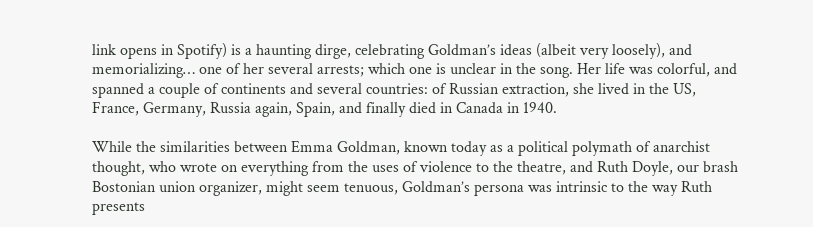link opens in Spotify) is a haunting dirge, celebrating Goldman’s ideas (albeit very loosely), and memorializing… one of her several arrests; which one is unclear in the song. Her life was colorful, and spanned a couple of continents and several countries: of Russian extraction, she lived in the US, France, Germany, Russia again, Spain, and finally died in Canada in 1940.

While the similarities between Emma Goldman, known today as a political polymath of anarchist thought, who wrote on everything from the uses of violence to the theatre, and Ruth Doyle, our brash Bostonian union organizer, might seem tenuous, Goldman’s persona was intrinsic to the way Ruth presents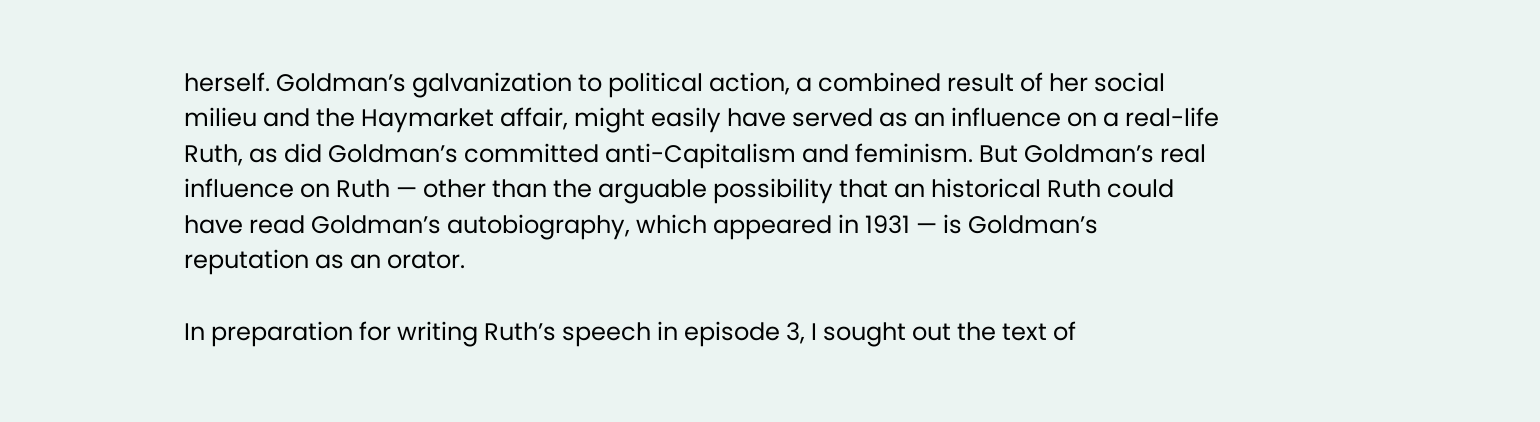herself. Goldman’s galvanization to political action, a combined result of her social milieu and the Haymarket affair, might easily have served as an influence on a real-life Ruth, as did Goldman’s committed anti-Capitalism and feminism. But Goldman’s real influence on Ruth — other than the arguable possibility that an historical Ruth could have read Goldman’s autobiography, which appeared in 1931 — is Goldman’s reputation as an orator.

In preparation for writing Ruth’s speech in episode 3, I sought out the text of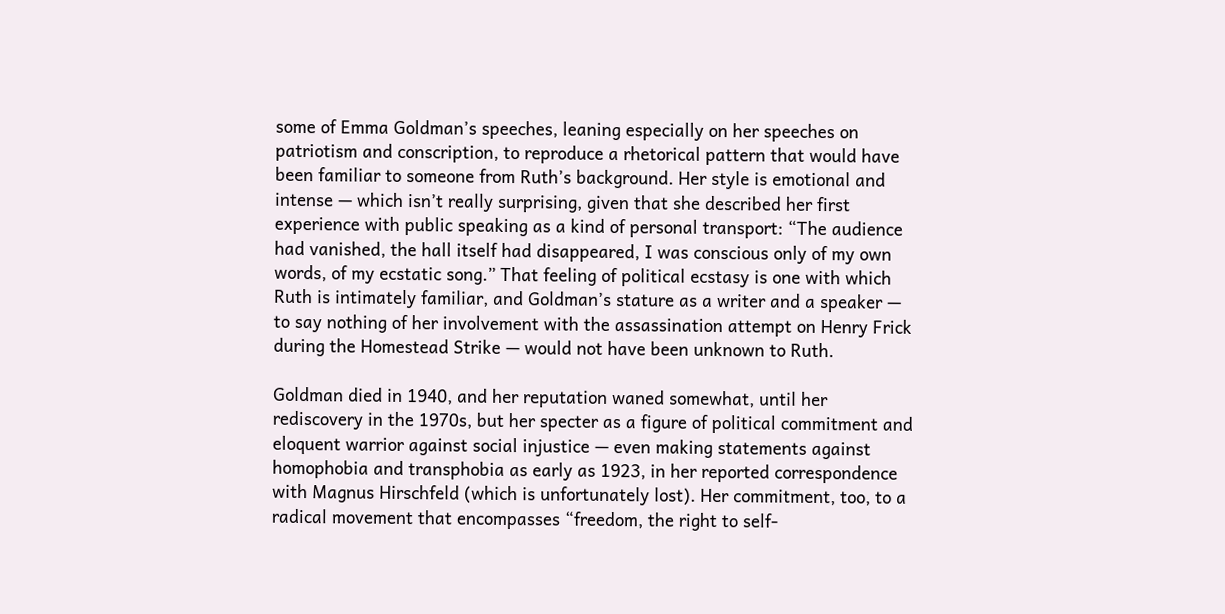some of Emma Goldman’s speeches, leaning especially on her speeches on patriotism and conscription, to reproduce a rhetorical pattern that would have been familiar to someone from Ruth’s background. Her style is emotional and intense — which isn’t really surprising, given that she described her first experience with public speaking as a kind of personal transport: “The audience had vanished, the hall itself had disappeared, I was conscious only of my own words, of my ecstatic song.” That feeling of political ecstasy is one with which Ruth is intimately familiar, and Goldman’s stature as a writer and a speaker — to say nothing of her involvement with the assassination attempt on Henry Frick during the Homestead Strike — would not have been unknown to Ruth.

Goldman died in 1940, and her reputation waned somewhat, until her rediscovery in the 1970s, but her specter as a figure of political commitment and eloquent warrior against social injustice — even making statements against homophobia and transphobia as early as 1923, in her reported correspondence with Magnus Hirschfeld (which is unfortunately lost). Her commitment, too, to a radical movement that encompasses “freedom, the right to self-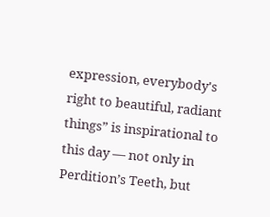expression, everybody's right to beautiful, radiant things” is inspirational to this day — not only in Perdition’s Teeth, but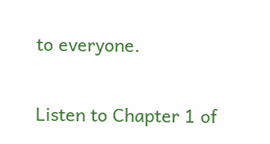to everyone.

Listen to Chapter 1 of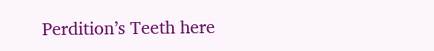Perdition’s Teeth here